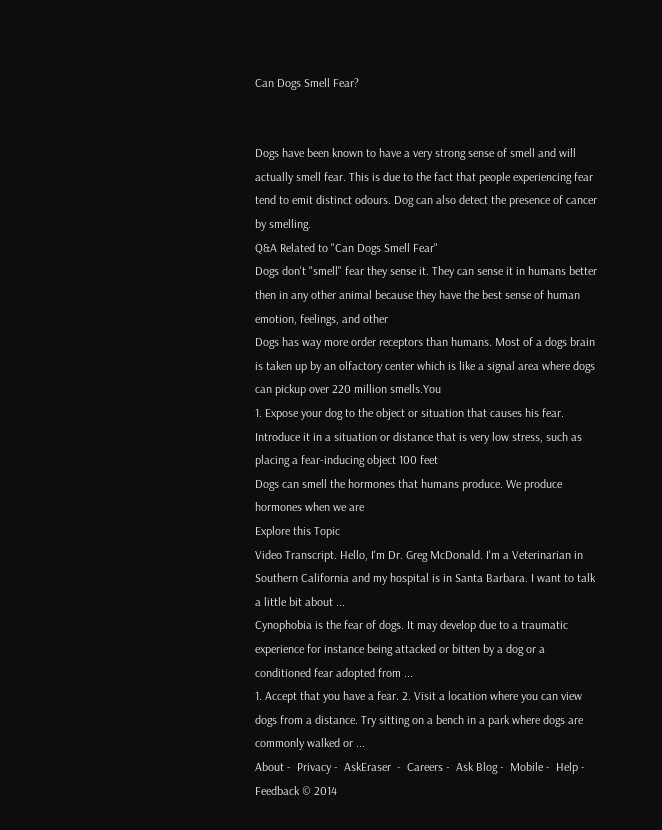Can Dogs Smell Fear?


Dogs have been known to have a very strong sense of smell and will actually smell fear. This is due to the fact that people experiencing fear tend to emit distinct odours. Dog can also detect the presence of cancer by smelling.
Q&A Related to "Can Dogs Smell Fear"
Dogs don't "smell" fear they sense it. They can sense it in humans better then in any other animal because they have the best sense of human emotion, feelings, and other
Dogs has way more order receptors than humans. Most of a dogs brain is taken up by an olfactory center which is like a signal area where dogs can pickup over 220 million smells.You
1. Expose your dog to the object or situation that causes his fear. Introduce it in a situation or distance that is very low stress, such as placing a fear-inducing object 100 feet
Dogs can smell the hormones that humans produce. We produce hormones when we are
Explore this Topic
Video Transcript. Hello, I'm Dr. Greg McDonald. I'm a Veterinarian in Southern California and my hospital is in Santa Barbara. I want to talk a little bit about ...
Cynophobia is the fear of dogs. It may develop due to a traumatic experience for instance being attacked or bitten by a dog or a conditioned fear adopted from ...
1. Accept that you have a fear. 2. Visit a location where you can view dogs from a distance. Try sitting on a bench in a park where dogs are commonly walked or ...
About -  Privacy -  AskEraser  -  Careers -  Ask Blog -  Mobile -  Help -  Feedback © 2014